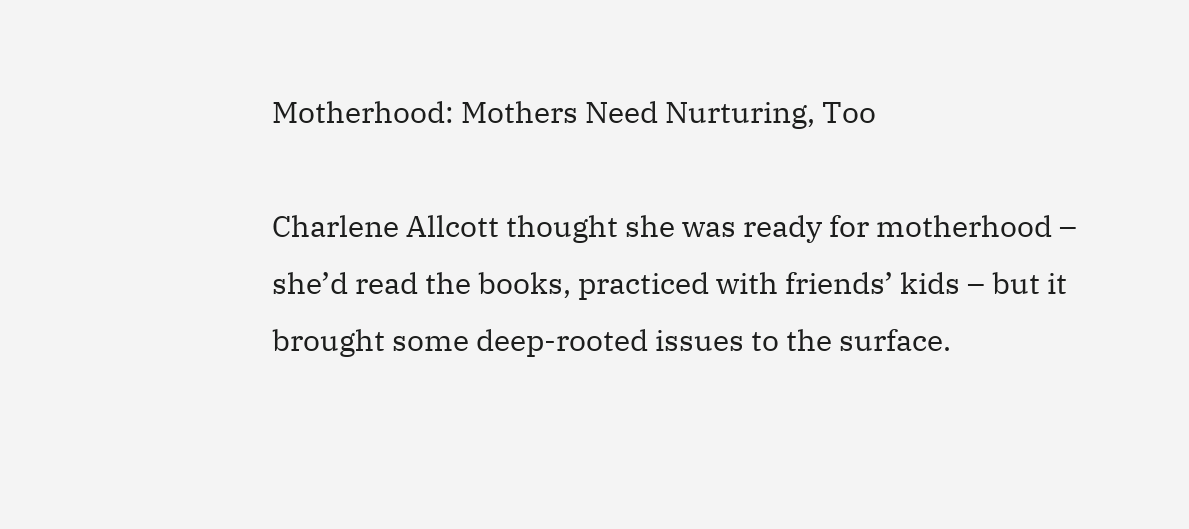Motherhood: Mothers Need Nurturing, Too

Charlene Allcott thought she was ready for motherhood – she’d read the books, practiced with friends’ kids – but it brought some deep-rooted issues to the surface.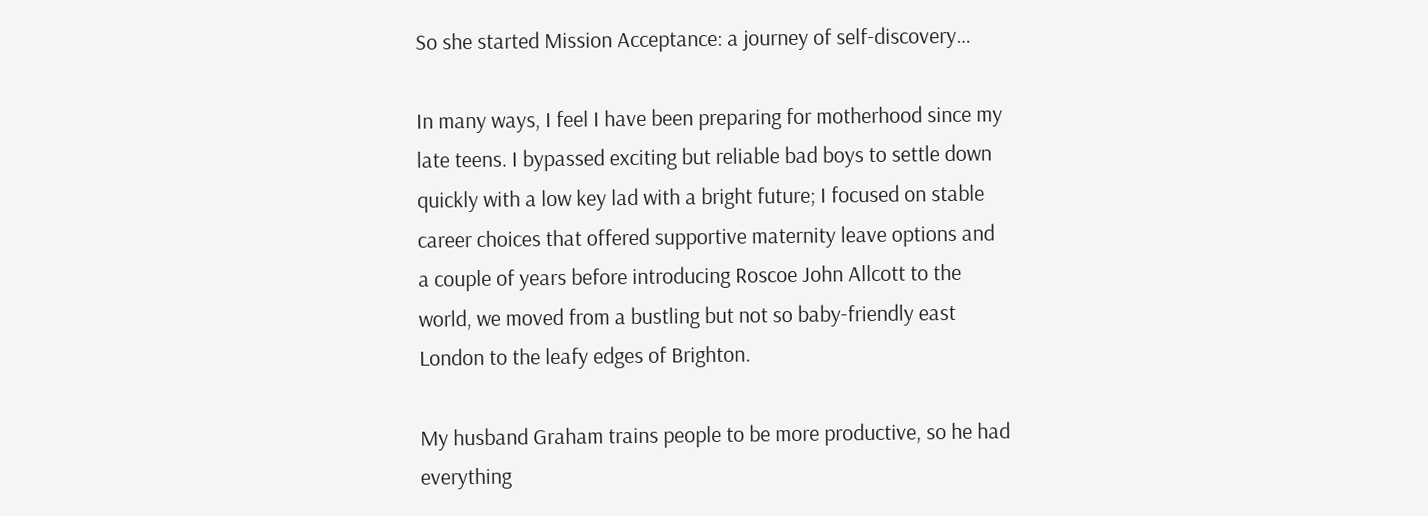So she started Mission Acceptance: a journey of self-discovery…

In many ways, I feel I have been preparing for motherhood since my late teens. I bypassed exciting but reliable bad boys to settle down quickly with a low key lad with a bright future; I focused on stable career choices that offered supportive maternity leave options and a couple of years before introducing Roscoe John Allcott to the world, we moved from a bustling but not so baby-friendly east London to the leafy edges of Brighton.

My husband Graham trains people to be more productive, so he had everything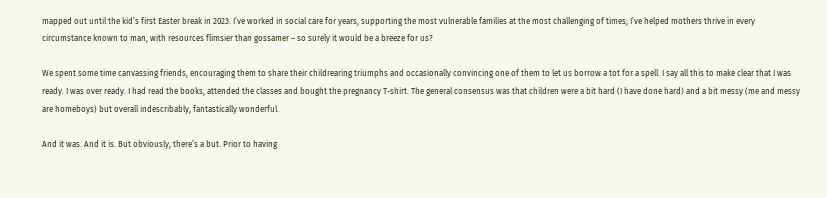mapped out until the kid’s first Easter break in 2023. I’ve worked in social care for years, supporting the most vulnerable families at the most challenging of times; I’ve helped mothers thrive in every circumstance known to man, with resources flimsier than gossamer – so surely it would be a breeze for us?

We spent some time canvassing friends, encouraging them to share their childrearing triumphs and occasionally convincing one of them to let us borrow a tot for a spell. I say all this to make clear that I was ready. I was over ready. I had read the books, attended the classes and bought the pregnancy T-shirt. The general consensus was that children were a bit hard (I have done hard) and a bit messy (me and messy are homeboys) but overall indescribably, fantastically wonderful.

And it was. And it is. But obviously, there’s a but. Prior to having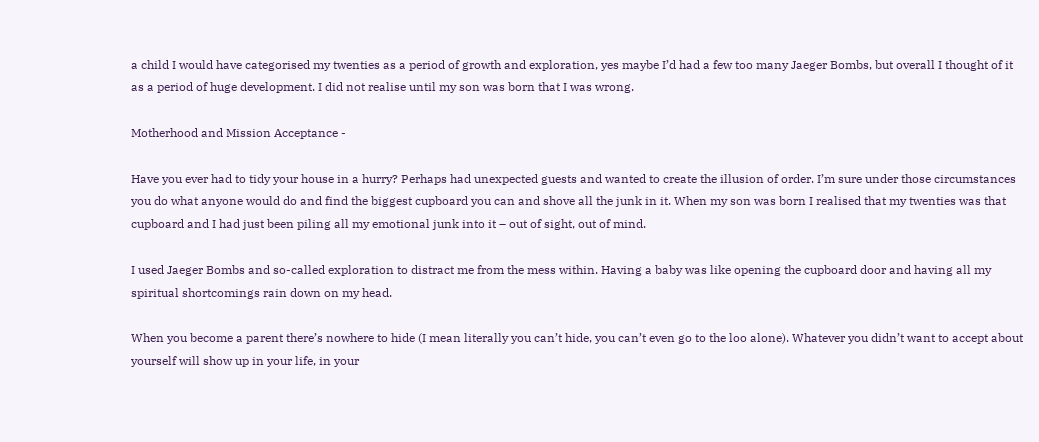a child I would have categorised my twenties as a period of growth and exploration, yes maybe I’d had a few too many Jaeger Bombs, but overall I thought of it as a period of huge development. I did not realise until my son was born that I was wrong.

Motherhood and Mission Acceptance -

Have you ever had to tidy your house in a hurry? Perhaps had unexpected guests and wanted to create the illusion of order. I’m sure under those circumstances you do what anyone would do and find the biggest cupboard you can and shove all the junk in it. When my son was born I realised that my twenties was that cupboard and I had just been piling all my emotional junk into it – out of sight, out of mind.

I used Jaeger Bombs and so-called exploration to distract me from the mess within. Having a baby was like opening the cupboard door and having all my spiritual shortcomings rain down on my head.

When you become a parent there’s nowhere to hide (I mean literally you can’t hide, you can’t even go to the loo alone). Whatever you didn’t want to accept about yourself will show up in your life, in your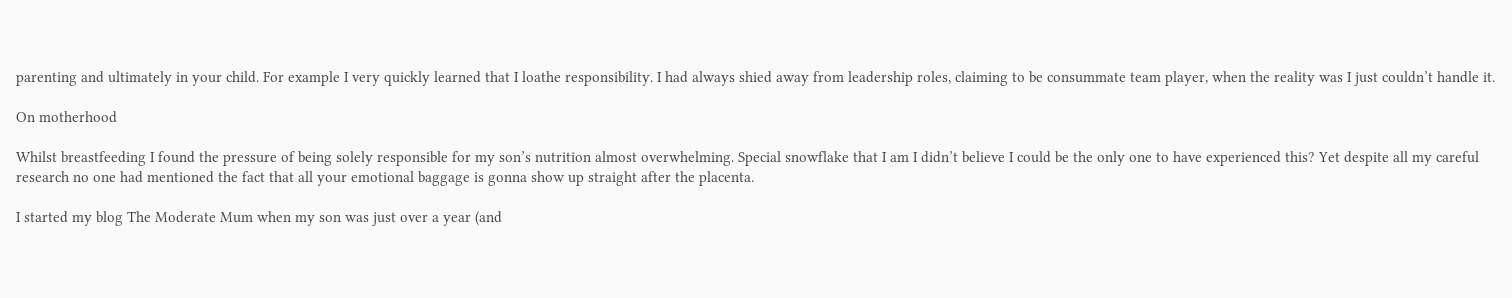parenting and ultimately in your child. For example I very quickly learned that I loathe responsibility. I had always shied away from leadership roles, claiming to be consummate team player, when the reality was I just couldn’t handle it.

On motherhood

Whilst breastfeeding I found the pressure of being solely responsible for my son’s nutrition almost overwhelming. Special snowflake that I am I didn’t believe I could be the only one to have experienced this? Yet despite all my careful research no one had mentioned the fact that all your emotional baggage is gonna show up straight after the placenta.

I started my blog The Moderate Mum when my son was just over a year (and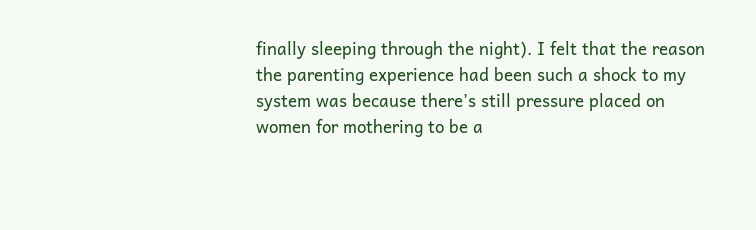finally sleeping through the night). I felt that the reason the parenting experience had been such a shock to my system was because there’s still pressure placed on women for mothering to be a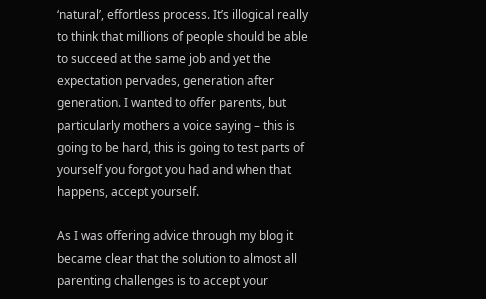‘natural’, effortless process. It’s illogical really to think that millions of people should be able to succeed at the same job and yet the expectation pervades, generation after generation. I wanted to offer parents, but particularly mothers a voice saying – this is going to be hard, this is going to test parts of yourself you forgot you had and when that happens, accept yourself.

As I was offering advice through my blog it became clear that the solution to almost all parenting challenges is to accept your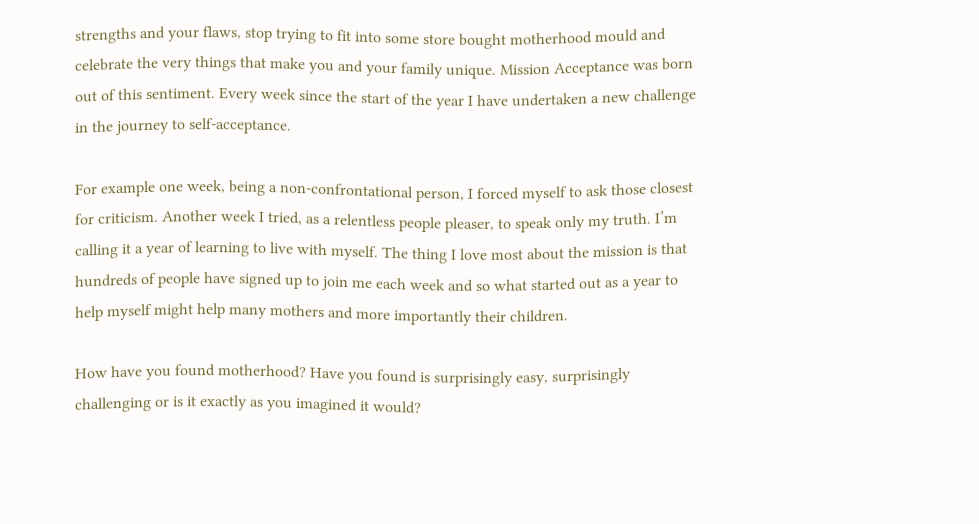strengths and your flaws, stop trying to fit into some store bought motherhood mould and celebrate the very things that make you and your family unique. Mission Acceptance was born out of this sentiment. Every week since the start of the year I have undertaken a new challenge in the journey to self-acceptance.

For example one week, being a non-confrontational person, I forced myself to ask those closest for criticism. Another week I tried, as a relentless people pleaser, to speak only my truth. I’m calling it a year of learning to live with myself. The thing I love most about the mission is that hundreds of people have signed up to join me each week and so what started out as a year to help myself might help many mothers and more importantly their children.

How have you found motherhood? Have you found is surprisingly easy, surprisingly challenging or is it exactly as you imagined it would?